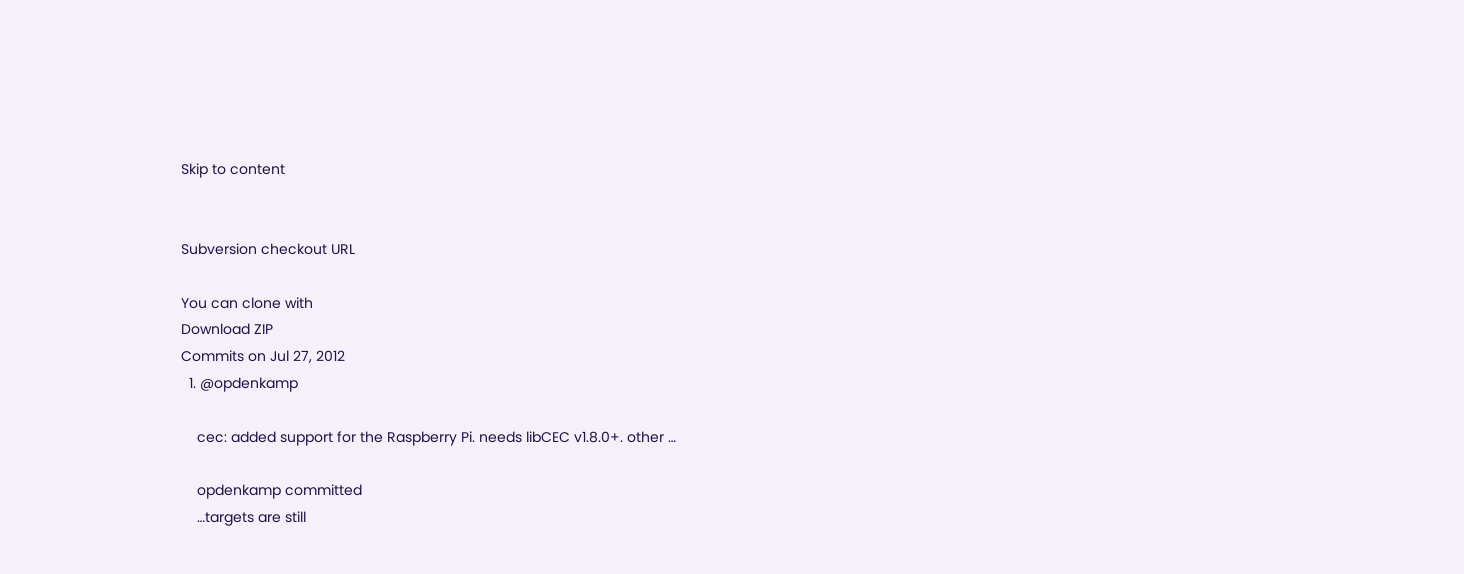Skip to content


Subversion checkout URL

You can clone with
Download ZIP
Commits on Jul 27, 2012
  1. @opdenkamp

    cec: added support for the Raspberry Pi. needs libCEC v1.8.0+. other …

    opdenkamp committed
    …targets are still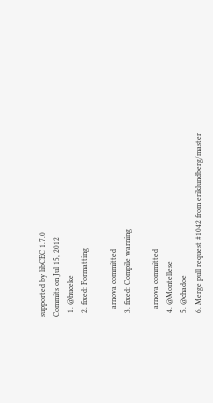supported by libCEC 1.7.0
Commits on Jul 15, 2012
  1. @huceke
  2. fixed: Formatting

    arnova committed
  3. fixed: Compile warning

    arnova committed
  4. @Montellese
  5. @chadoe
  6. Merge pull request #1042 from eriklundberg/master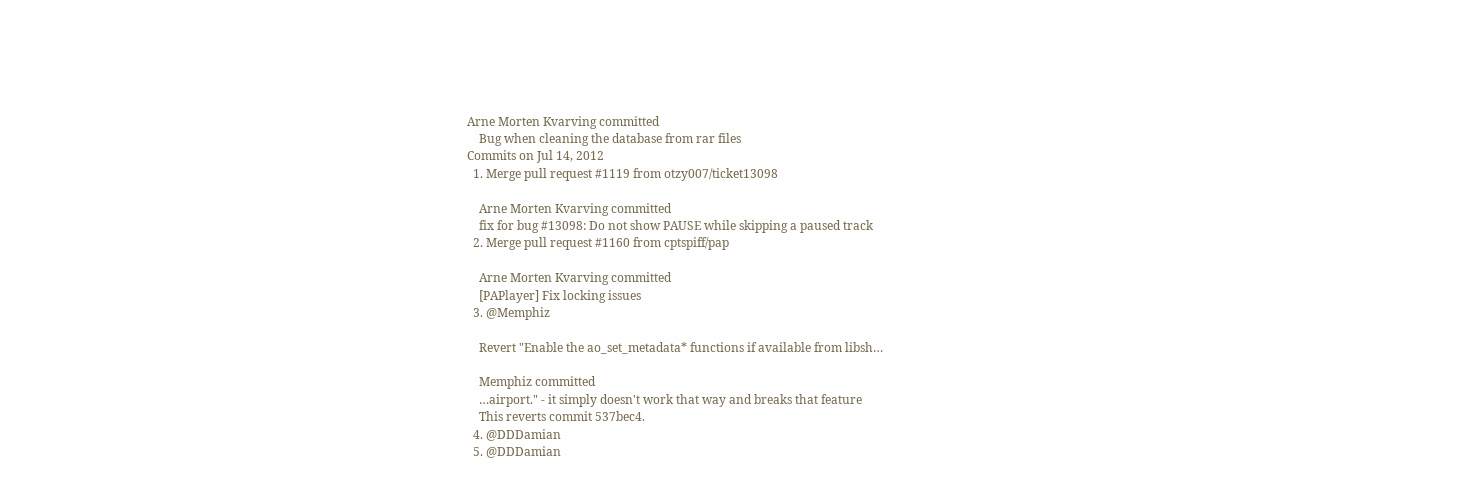Arne Morten Kvarving committed
    Bug when cleaning the database from rar files
Commits on Jul 14, 2012
  1. Merge pull request #1119 from otzy007/ticket13098

    Arne Morten Kvarving committed
    fix for bug #13098: Do not show PAUSE while skipping a paused track
  2. Merge pull request #1160 from cptspiff/pap

    Arne Morten Kvarving committed
    [PAPlayer] Fix locking issues
  3. @Memphiz

    Revert "Enable the ao_set_metadata* functions if available from libsh…

    Memphiz committed
    …airport." - it simply doesn't work that way and breaks that feature
    This reverts commit 537bec4.
  4. @DDDamian
  5. @DDDamian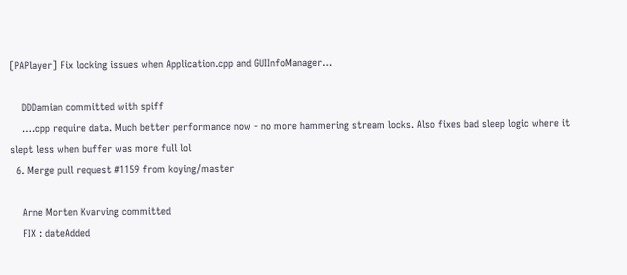[PAPlayer] Fix locking issues when Application.cpp and GUIInfoManager…

    DDDamian committed with spiff
    ….cpp require data. Much better performance now - no more hammering stream locks. Also fixes bad sleep logic where it slept less when buffer was more full lol
  6. Merge pull request #1159 from koying/master

    Arne Morten Kvarving committed
    FIX : dateAdded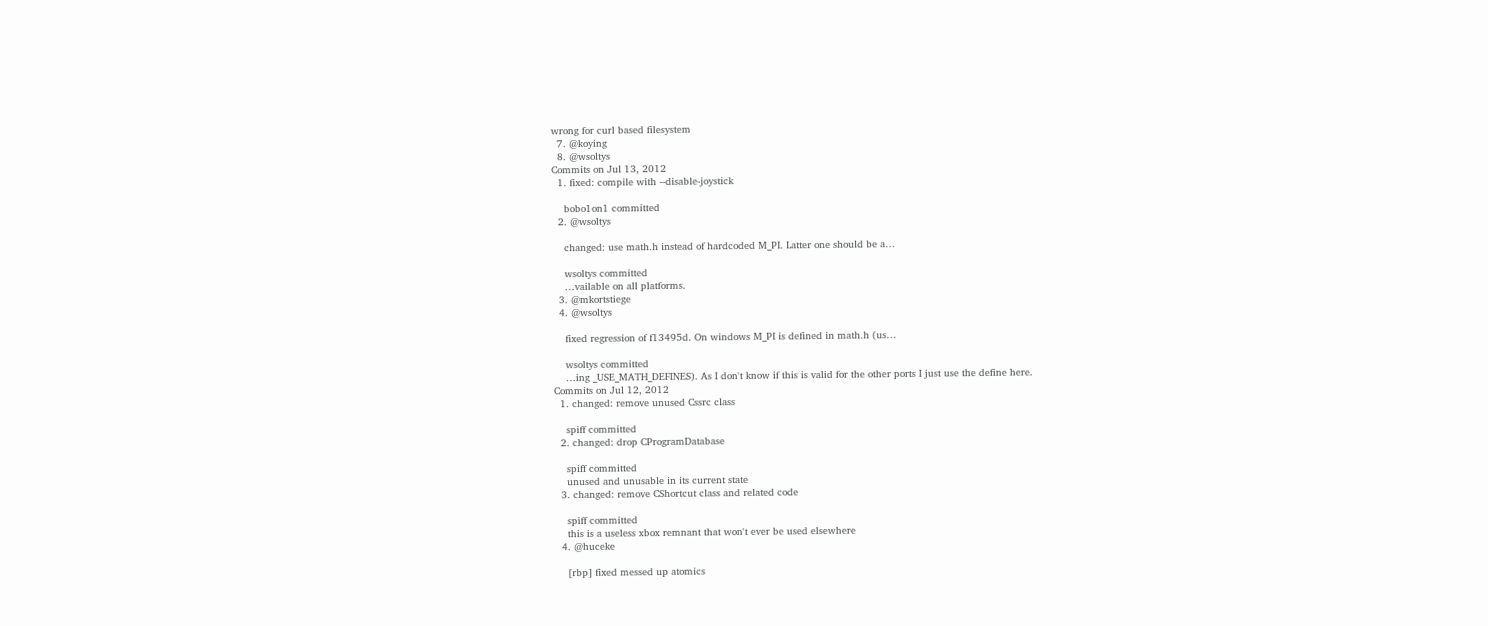wrong for curl based filesystem
  7. @koying
  8. @wsoltys
Commits on Jul 13, 2012
  1. fixed: compile with --disable-joystick

    bobo1on1 committed
  2. @wsoltys

    changed: use math.h instead of hardcoded M_PI. Latter one should be a…

    wsoltys committed
    …vailable on all platforms.
  3. @mkortstiege
  4. @wsoltys

    fixed regression of f13495d. On windows M_PI is defined in math.h (us…

    wsoltys committed
    …ing _USE_MATH_DEFINES). As I don't know if this is valid for the other ports I just use the define here.
Commits on Jul 12, 2012
  1. changed: remove unused Cssrc class

    spiff committed
  2. changed: drop CProgramDatabase

    spiff committed
    unused and unusable in its current state
  3. changed: remove CShortcut class and related code

    spiff committed
    this is a useless xbox remnant that won't ever be used elsewhere
  4. @huceke

    [rbp] fixed messed up atomics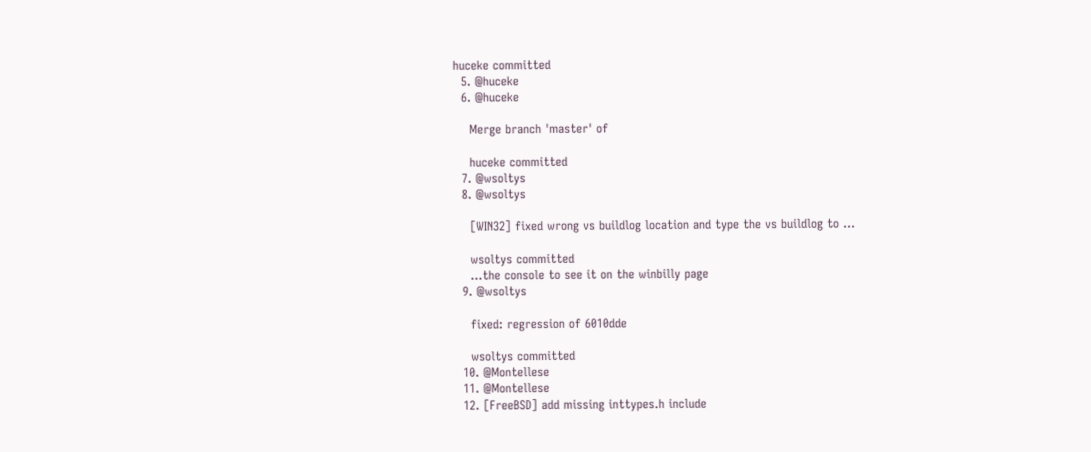huceke committed
  5. @huceke
  6. @huceke

    Merge branch 'master' of

    huceke committed
  7. @wsoltys
  8. @wsoltys

    [WIN32] fixed wrong vs buildlog location and type the vs buildlog to …

    wsoltys committed
    …the console to see it on the winbilly page
  9. @wsoltys

    fixed: regression of 6010dde

    wsoltys committed
  10. @Montellese
  11. @Montellese
  12. [FreeBSD] add missing inttypes.h include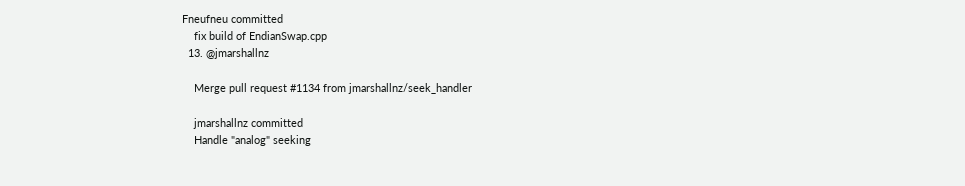Fneufneu committed
    fix build of EndianSwap.cpp
  13. @jmarshallnz

    Merge pull request #1134 from jmarshallnz/seek_handler

    jmarshallnz committed
    Handle "analog" seeking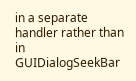in a separate handler rather than in GUIDialogSeekBar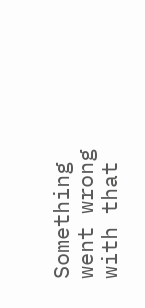Something went wrong with that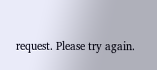request. Please try again.